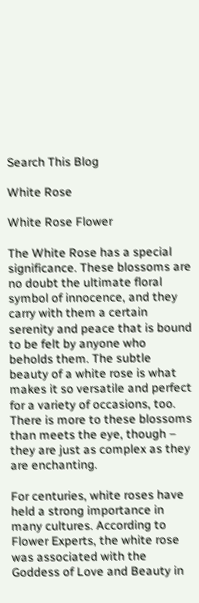Search This Blog

White Rose

White Rose Flower

The White Rose has a special significance. These blossoms are no doubt the ultimate floral symbol of innocence, and they carry with them a certain serenity and peace that is bound to be felt by anyone who beholds them. The subtle beauty of a white rose is what makes it so versatile and perfect for a variety of occasions, too. There is more to these blossoms than meets the eye, though – they are just as complex as they are enchanting.

For centuries, white roses have held a strong importance in many cultures. According to Flower Experts, the white rose was associated with the Goddess of Love and Beauty in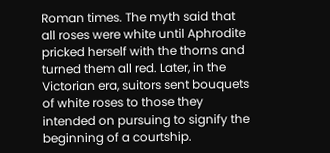Roman times. The myth said that all roses were white until Aphrodite pricked herself with the thorns and turned them all red. Later, in the Victorian era, suitors sent bouquets of white roses to those they intended on pursuing to signify the beginning of a courtship.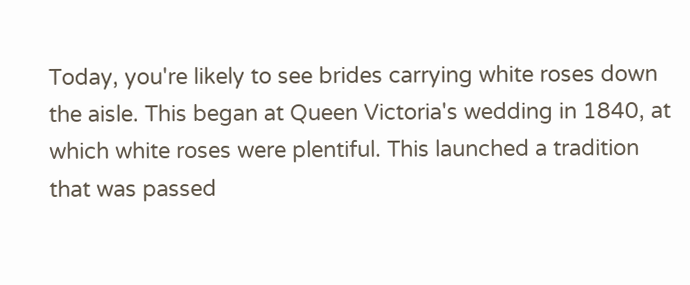Today, you're likely to see brides carrying white roses down the aisle. This began at Queen Victoria's wedding in 1840, at which white roses were plentiful. This launched a tradition that was passed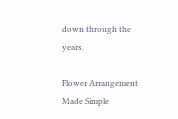down through the years.

Flower Arrangement Made Simple